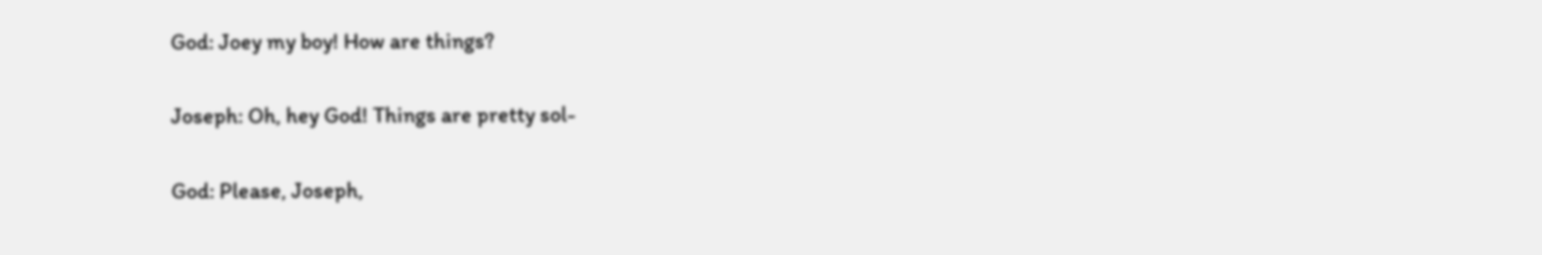God: Joey my boy! How are things?

Joseph: Oh, hey God! Things are pretty sol-

God: Please, Joseph,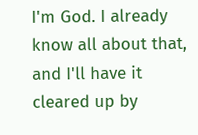I'm God. I already know all about that, and I'll have it cleared up by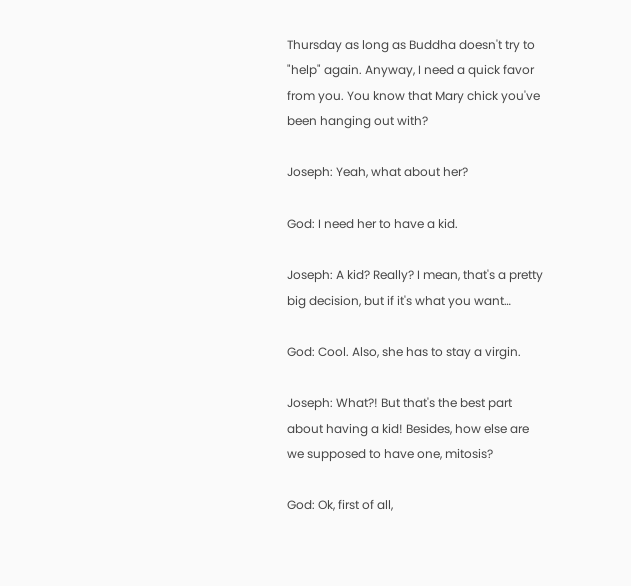Thursday as long as Buddha doesn't try to "help" again. Anyway, I need a quick favor from you. You know that Mary chick you've been hanging out with?

Joseph: Yeah, what about her?

God: I need her to have a kid.

Joseph: A kid? Really? I mean, that's a pretty big decision, but if it's what you want…

God: Cool. Also, she has to stay a virgin.

Joseph: What?! But that's the best part about having a kid! Besides, how else are we supposed to have one, mitosis?

God: Ok, first of all,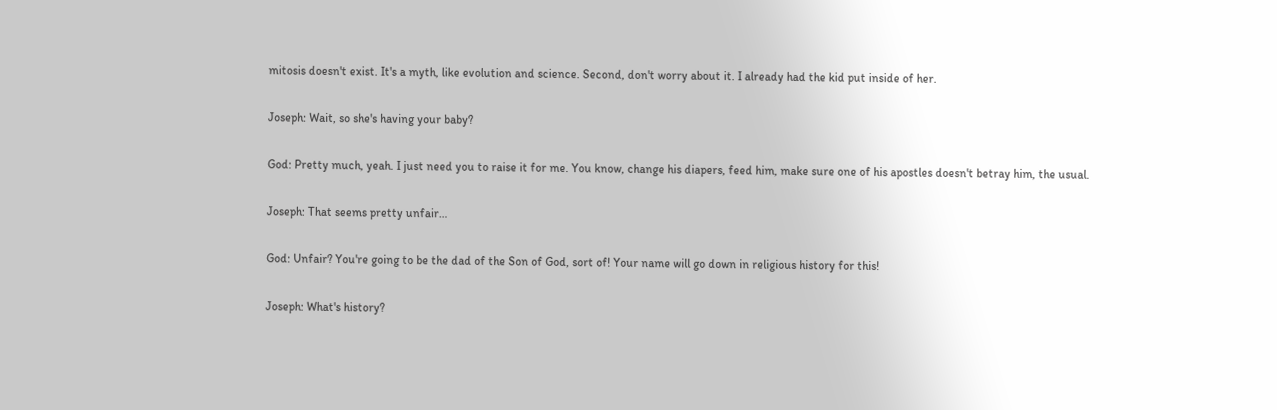mitosis doesn't exist. It's a myth, like evolution and science. Second, don't worry about it. I already had the kid put inside of her.

Joseph: Wait, so she's having your baby?

God: Pretty much, yeah. I just need you to raise it for me. You know, change his diapers, feed him, make sure one of his apostles doesn't betray him, the usual.

Joseph: That seems pretty unfair…

God: Unfair? You're going to be the dad of the Son of God, sort of! Your name will go down in religious history for this!

Joseph: What's history?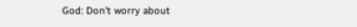God: Don't worry about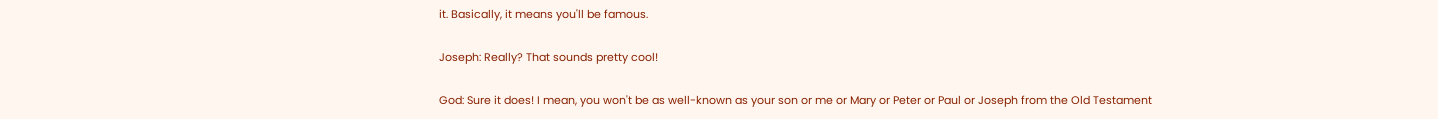it. Basically, it means you'll be famous.

Joseph: Really? That sounds pretty cool!

God: Sure it does! I mean, you won't be as well-known as your son or me or Mary or Peter or Paul or Joseph from the Old Testament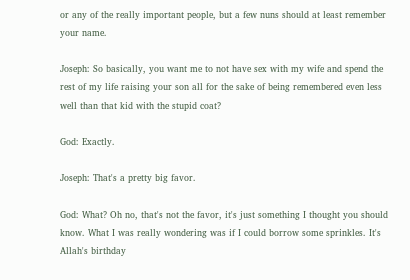or any of the really important people, but a few nuns should at least remember your name.

Joseph: So basically, you want me to not have sex with my wife and spend the rest of my life raising your son all for the sake of being remembered even less well than that kid with the stupid coat?

God: Exactly.

Joseph: That's a pretty big favor.

God: What? Oh no, that's not the favor, it's just something I thought you should know. What I was really wondering was if I could borrow some sprinkles. It's Allah's birthday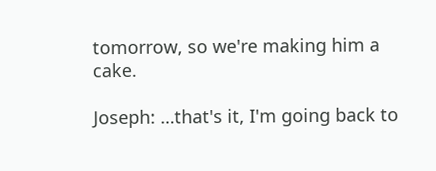tomorrow, so we're making him a cake.

Joseph: …that's it, I'm going back to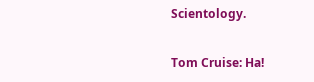Scientology.

Tom Cruise: Ha!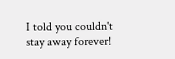I told you couldn't stay away forever!